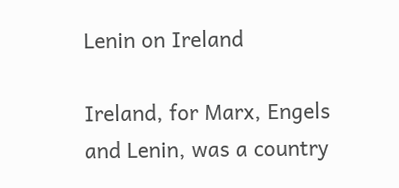Lenin on Ireland

Ireland, for Marx, Engels and Lenin, was a country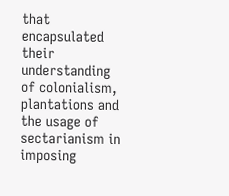that encapsulated their understanding of colonialism, plantations and the usage of sectarianism in imposing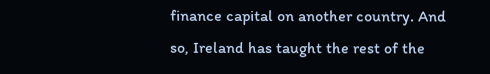finance capital on another country. And so, Ireland has taught the rest of the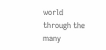world through the many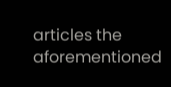articles the aforementioned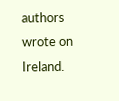authors wrote on Ireland.